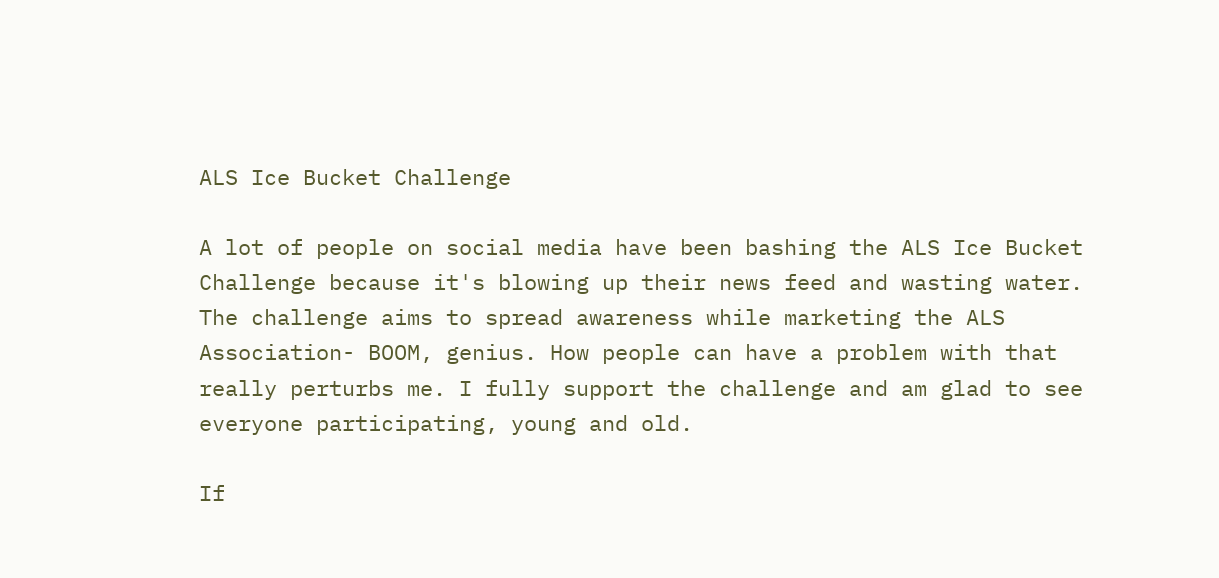ALS Ice Bucket Challenge

A lot of people on social media have been bashing the ALS Ice Bucket Challenge because it's blowing up their news feed and wasting water. The challenge aims to spread awareness while marketing the ALS Association- BOOM, genius. How people can have a problem with that really perturbs me. I fully support the challenge and am glad to see everyone participating, young and old.

If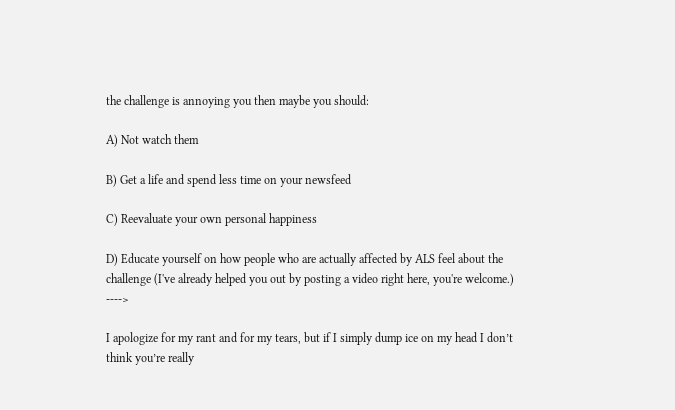the challenge is annoying you then maybe you should:

A) Not watch them

B) Get a life and spend less time on your newsfeed

C) Reevaluate your own personal happiness

D) Educate yourself on how people who are actually affected by ALS feel about the challenge (I've already helped you out by posting a video right here, you're welcome.) ---->

I apologize for my rant and for my tears, but if I simply dump ice on my head I don’t think you’re really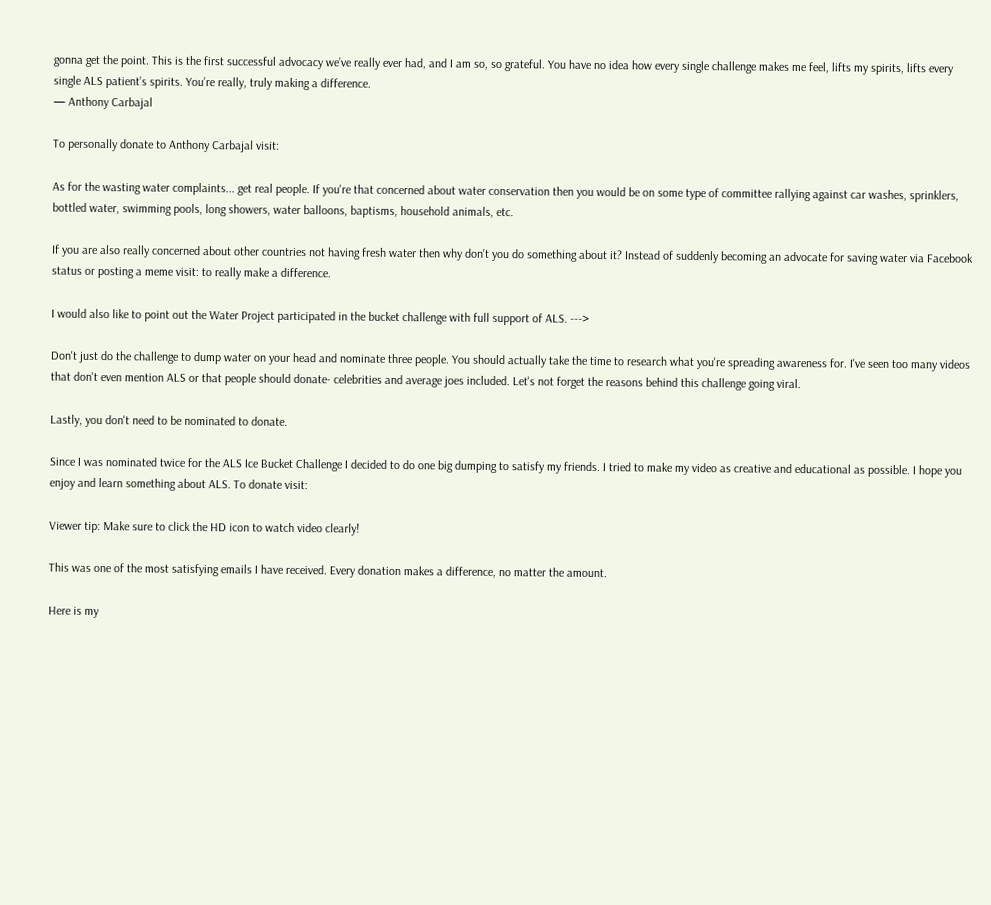gonna get the point. This is the first successful advocacy we’ve really ever had, and I am so, so grateful. You have no idea how every single challenge makes me feel, lifts my spirits, lifts every single ALS patient’s spirits. You’re really, truly making a difference.
— Anthony Carbajal

To personally donate to Anthony Carbajal visit:

As for the wasting water complaints... get real people. If you're that concerned about water conservation then you would be on some type of committee rallying against car washes, sprinklers, bottled water, swimming pools, long showers, water balloons, baptisms, household animals, etc.

If you are also really concerned about other countries not having fresh water then why don't you do something about it? Instead of suddenly becoming an advocate for saving water via Facebook status or posting a meme visit: to really make a difference.

I would also like to point out the Water Project participated in the bucket challenge with full support of ALS. --->

Don't just do the challenge to dump water on your head and nominate three people. You should actually take the time to research what you're spreading awareness for. I've seen too many videos that don't even mention ALS or that people should donate- celebrities and average joes included. Let's not forget the reasons behind this challenge going viral.

Lastly, you don't need to be nominated to donate.

Since I was nominated twice for the ALS Ice Bucket Challenge I decided to do one big dumping to satisfy my friends. I tried to make my video as creative and educational as possible. I hope you enjoy and learn something about ALS. To donate visit:

Viewer tip: Make sure to click the HD icon to watch video clearly!

This was one of the most satisfying emails I have received. Every donation makes a difference, no matter the amount.

Here is my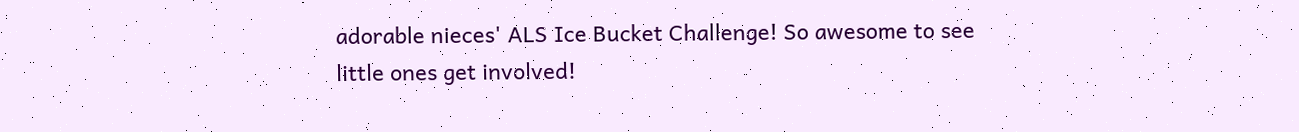adorable nieces' ALS Ice Bucket Challenge! So awesome to see little ones get involved!